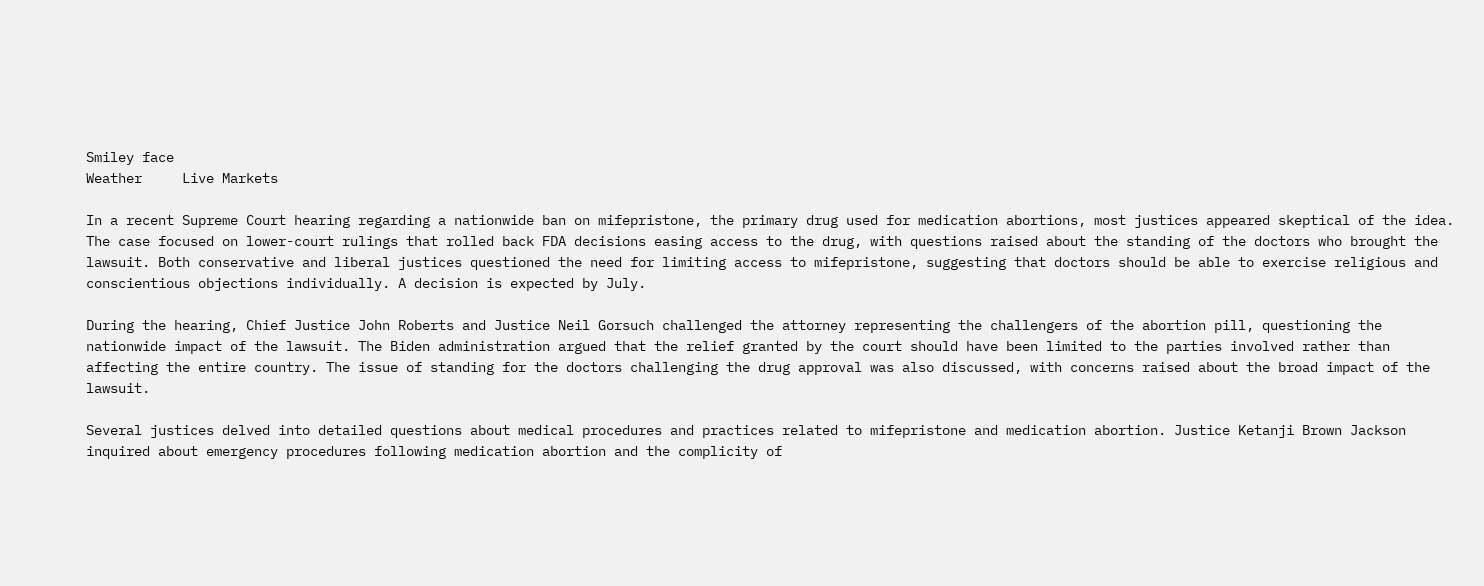Smiley face
Weather     Live Markets

In a recent Supreme Court hearing regarding a nationwide ban on mifepristone, the primary drug used for medication abortions, most justices appeared skeptical of the idea. The case focused on lower-court rulings that rolled back FDA decisions easing access to the drug, with questions raised about the standing of the doctors who brought the lawsuit. Both conservative and liberal justices questioned the need for limiting access to mifepristone, suggesting that doctors should be able to exercise religious and conscientious objections individually. A decision is expected by July.

During the hearing, Chief Justice John Roberts and Justice Neil Gorsuch challenged the attorney representing the challengers of the abortion pill, questioning the nationwide impact of the lawsuit. The Biden administration argued that the relief granted by the court should have been limited to the parties involved rather than affecting the entire country. The issue of standing for the doctors challenging the drug approval was also discussed, with concerns raised about the broad impact of the lawsuit.

Several justices delved into detailed questions about medical procedures and practices related to mifepristone and medication abortion. Justice Ketanji Brown Jackson inquired about emergency procedures following medication abortion and the complicity of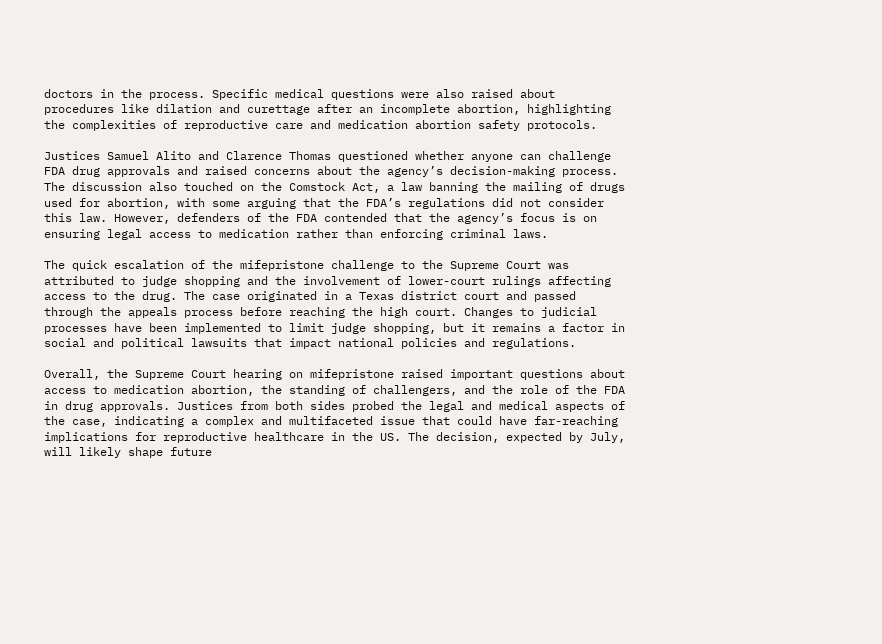doctors in the process. Specific medical questions were also raised about procedures like dilation and curettage after an incomplete abortion, highlighting the complexities of reproductive care and medication abortion safety protocols.

Justices Samuel Alito and Clarence Thomas questioned whether anyone can challenge FDA drug approvals and raised concerns about the agency’s decision-making process. The discussion also touched on the Comstock Act, a law banning the mailing of drugs used for abortion, with some arguing that the FDA’s regulations did not consider this law. However, defenders of the FDA contended that the agency’s focus is on ensuring legal access to medication rather than enforcing criminal laws.

The quick escalation of the mifepristone challenge to the Supreme Court was attributed to judge shopping and the involvement of lower-court rulings affecting access to the drug. The case originated in a Texas district court and passed through the appeals process before reaching the high court. Changes to judicial processes have been implemented to limit judge shopping, but it remains a factor in social and political lawsuits that impact national policies and regulations.

Overall, the Supreme Court hearing on mifepristone raised important questions about access to medication abortion, the standing of challengers, and the role of the FDA in drug approvals. Justices from both sides probed the legal and medical aspects of the case, indicating a complex and multifaceted issue that could have far-reaching implications for reproductive healthcare in the US. The decision, expected by July, will likely shape future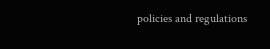policies and regulations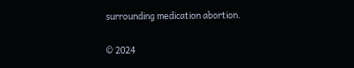surrounding medication abortion.

© 2024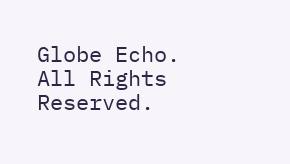Globe Echo. All Rights Reserved.